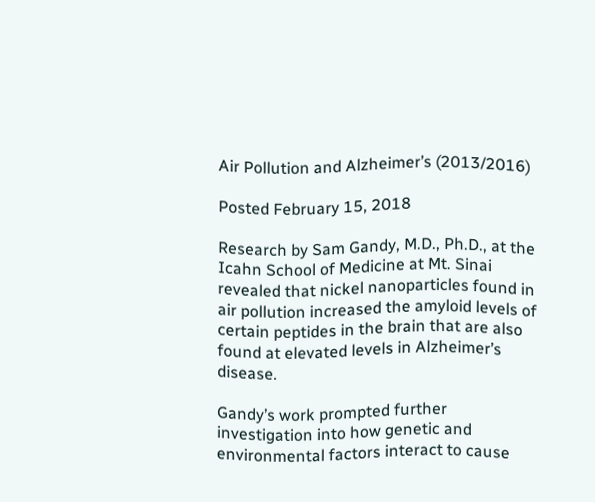Air Pollution and Alzheimer’s (2013/2016)

Posted February 15, 2018

Research by Sam Gandy, M.D., Ph.D., at the Icahn School of Medicine at Mt. Sinai revealed that nickel nanoparticles found in air pollution increased the amyloid levels of certain peptides in the brain that are also found at elevated levels in Alzheimer’s disease.

Gandy’s work prompted further investigation into how genetic and environmental factors interact to cause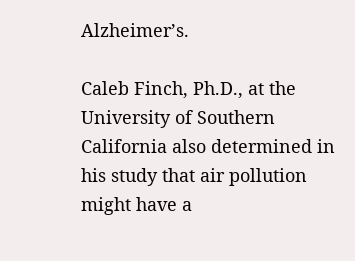Alzheimer’s.

Caleb Finch, Ph.D., at the University of Southern California also determined in his study that air pollution might have a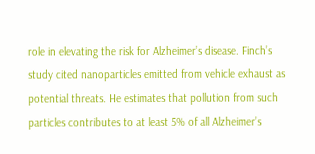role in elevating the risk for Alzheimer’s disease. Finch’s study cited nanoparticles emitted from vehicle exhaust as potential threats. He estimates that pollution from such particles contributes to at least 5% of all Alzheimer’s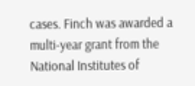cases. Finch was awarded a multi-year grant from the National Institutes of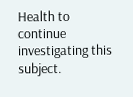Health to continue investigating this subject.